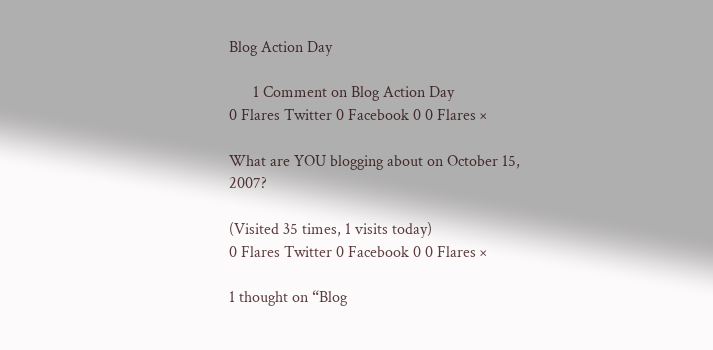Blog Action Day

      1 Comment on Blog Action Day
0 Flares Twitter 0 Facebook 0 0 Flares ×

What are YOU blogging about on October 15, 2007?

(Visited 35 times, 1 visits today)
0 Flares Twitter 0 Facebook 0 0 Flares ×

1 thought on “Blog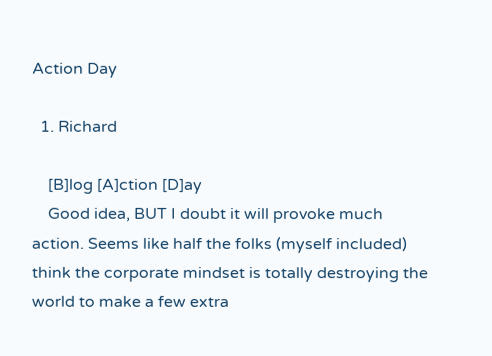Action Day

  1. Richard

    [B]log [A]ction [D]ay
    Good idea, BUT I doubt it will provoke much action. Seems like half the folks (myself included) think the corporate mindset is totally destroying the world to make a few extra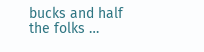bucks and half the folks …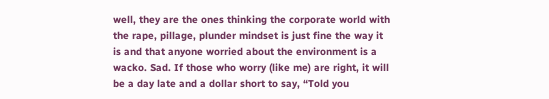well, they are the ones thinking the corporate world with the rape, pillage, plunder mindset is just fine the way it is and that anyone worried about the environment is a wacko. Sad. If those who worry (like me) are right, it will be a day late and a dollar short to say, “Told you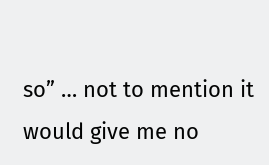so” … not to mention it would give me no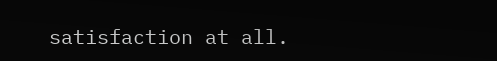satisfaction at all.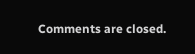Comments are closed.